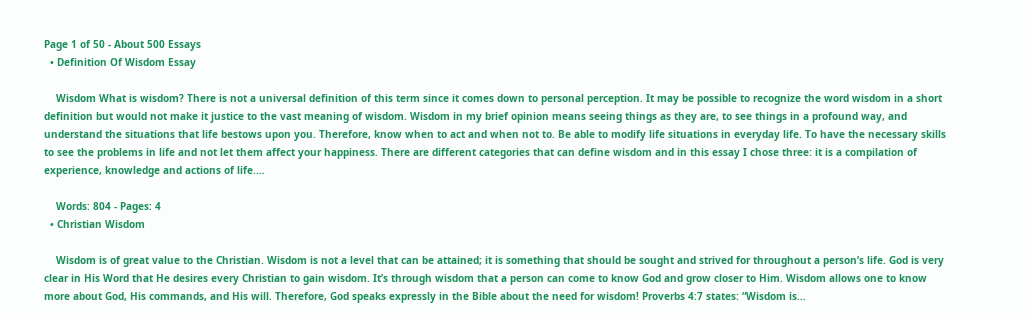Page 1 of 50 - About 500 Essays
  • Definition Of Wisdom Essay

    Wisdom What is wisdom? There is not a universal definition of this term since it comes down to personal perception. It may be possible to recognize the word wisdom in a short definition but would not make it justice to the vast meaning of wisdom. Wisdom in my brief opinion means seeing things as they are, to see things in a profound way, and understand the situations that life bestows upon you. Therefore, know when to act and when not to. Be able to modify life situations in everyday life. To have the necessary skills to see the problems in life and not let them affect your happiness. There are different categories that can define wisdom and in this essay I chose three: it is a compilation of experience, knowledge and actions of life.…

    Words: 804 - Pages: 4
  • Christian Wisdom

    Wisdom is of great value to the Christian. Wisdom is not a level that can be attained; it is something that should be sought and strived for throughout a person’s life. God is very clear in His Word that He desires every Christian to gain wisdom. It’s through wisdom that a person can come to know God and grow closer to Him. Wisdom allows one to know more about God, His commands, and His will. Therefore, God speaks expressly in the Bible about the need for wisdom! Proverbs 4:7 states: “Wisdom is…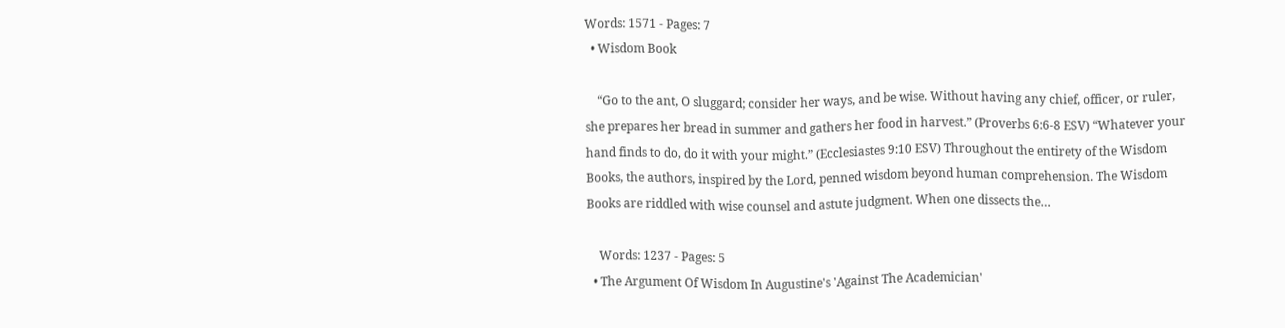Words: 1571 - Pages: 7
  • Wisdom Book

    “Go to the ant, O sluggard; consider her ways, and be wise. Without having any chief, officer, or ruler, she prepares her bread in summer and gathers her food in harvest.” (Proverbs 6:6-8 ESV) “Whatever your hand finds to do, do it with your might.” (Ecclesiastes 9:10 ESV) Throughout the entirety of the Wisdom Books, the authors, inspired by the Lord, penned wisdom beyond human comprehension. The Wisdom Books are riddled with wise counsel and astute judgment. When one dissects the…

    Words: 1237 - Pages: 5
  • The Argument Of Wisdom In Augustine's 'Against The Academician'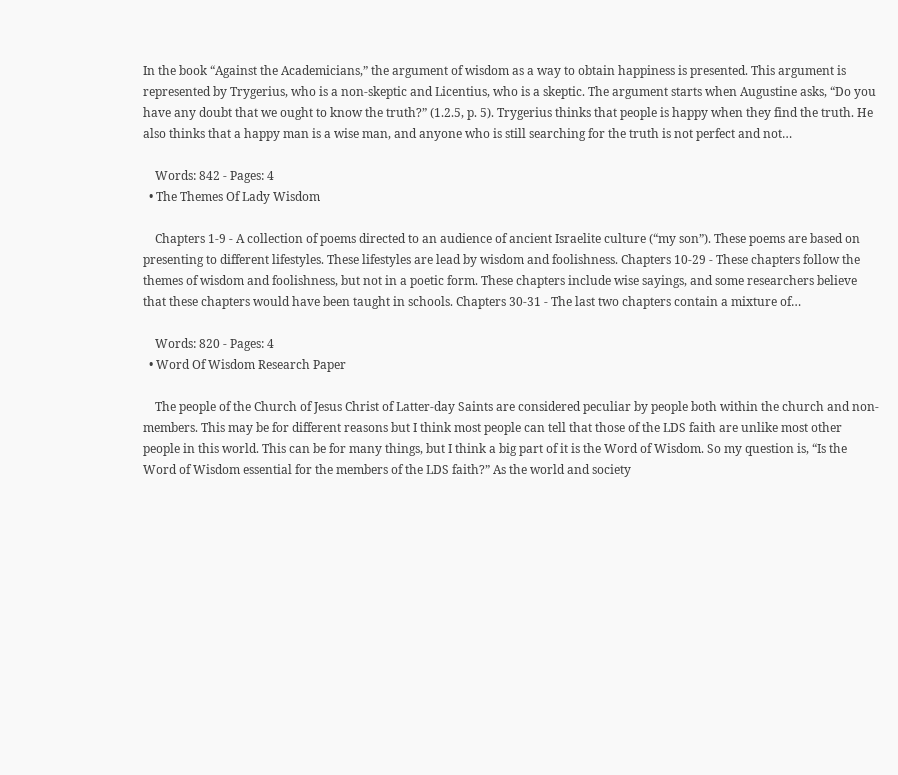In the book “Against the Academicians,” the argument of wisdom as a way to obtain happiness is presented. This argument is represented by Trygerius, who is a non-skeptic and Licentius, who is a skeptic. The argument starts when Augustine asks, “Do you have any doubt that we ought to know the truth?” (1.2.5, p. 5). Trygerius thinks that people is happy when they find the truth. He also thinks that a happy man is a wise man, and anyone who is still searching for the truth is not perfect and not…

    Words: 842 - Pages: 4
  • The Themes Of Lady Wisdom

    Chapters 1-9 - A collection of poems directed to an audience of ancient Israelite culture (“my son”). These poems are based on presenting to different lifestyles. These lifestyles are lead by wisdom and foolishness. Chapters 10-29 - These chapters follow the themes of wisdom and foolishness, but not in a poetic form. These chapters include wise sayings, and some researchers believe that these chapters would have been taught in schools. Chapters 30-31 - The last two chapters contain a mixture of…

    Words: 820 - Pages: 4
  • Word Of Wisdom Research Paper

    The people of the Church of Jesus Christ of Latter-day Saints are considered peculiar by people both within the church and non-members. This may be for different reasons but I think most people can tell that those of the LDS faith are unlike most other people in this world. This can be for many things, but I think a big part of it is the Word of Wisdom. So my question is, “Is the Word of Wisdom essential for the members of the LDS faith?” As the world and society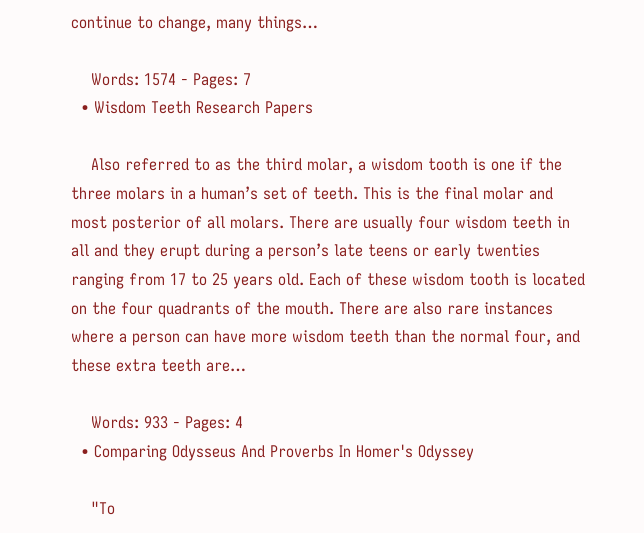continue to change, many things…

    Words: 1574 - Pages: 7
  • Wisdom Teeth Research Papers

    Also referred to as the third molar, a wisdom tooth is one if the three molars in a human’s set of teeth. This is the final molar and most posterior of all molars. There are usually four wisdom teeth in all and they erupt during a person’s late teens or early twenties ranging from 17 to 25 years old. Each of these wisdom tooth is located on the four quadrants of the mouth. There are also rare instances where a person can have more wisdom teeth than the normal four, and these extra teeth are…

    Words: 933 - Pages: 4
  • Comparing Odysseus And Proverbs In Homer's Odyssey

    "To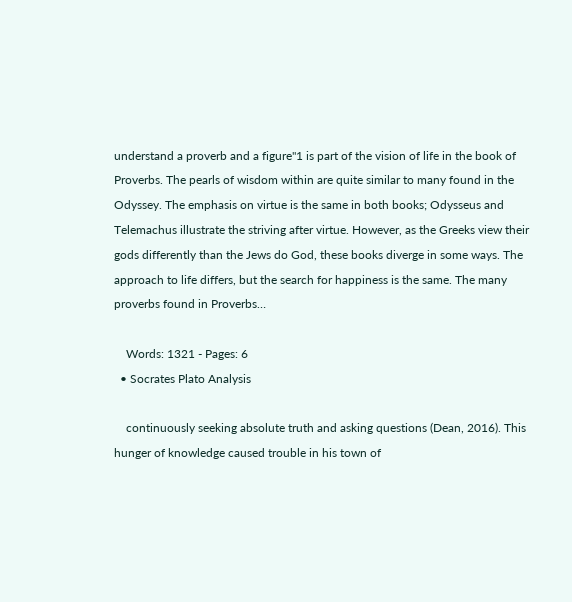understand a proverb and a figure"1 is part of the vision of life in the book of Proverbs. The pearls of wisdom within are quite similar to many found in the Odyssey. The emphasis on virtue is the same in both books; Odysseus and Telemachus illustrate the striving after virtue. However, as the Greeks view their gods differently than the Jews do God, these books diverge in some ways. The approach to life differs, but the search for happiness is the same. The many proverbs found in Proverbs…

    Words: 1321 - Pages: 6
  • Socrates Plato Analysis

    continuously seeking absolute truth and asking questions (Dean, 2016). This hunger of knowledge caused trouble in his town of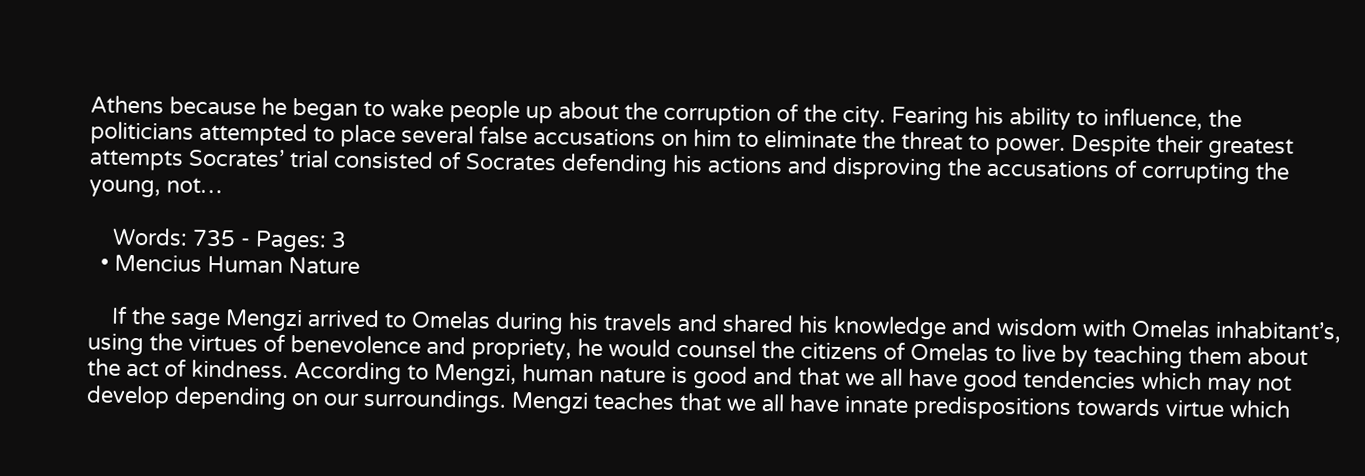Athens because he began to wake people up about the corruption of the city. Fearing his ability to influence, the politicians attempted to place several false accusations on him to eliminate the threat to power. Despite their greatest attempts Socrates’ trial consisted of Socrates defending his actions and disproving the accusations of corrupting the young, not…

    Words: 735 - Pages: 3
  • Mencius Human Nature

    If the sage Mengzi arrived to Omelas during his travels and shared his knowledge and wisdom with Omelas inhabitant’s, using the virtues of benevolence and propriety, he would counsel the citizens of Omelas to live by teaching them about the act of kindness. According to Mengzi, human nature is good and that we all have good tendencies which may not develop depending on our surroundings. Mengzi teaches that we all have innate predispositions towards virtue which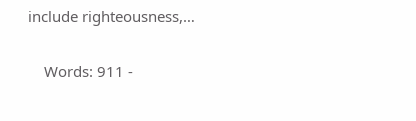include righteousness,…

    Words: 911 -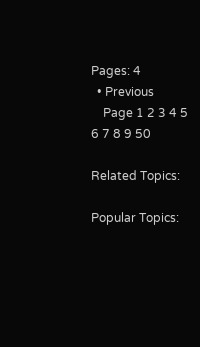Pages: 4
  • Previous
    Page 1 2 3 4 5 6 7 8 9 50

Related Topics:

Popular Topics: